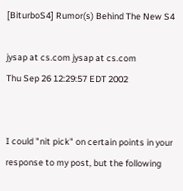[BiturboS4] Rumor(s) Behind The New S4

jysap at cs.com jysap at cs.com
Thu Sep 26 12:29:57 EDT 2002


I could "nit pick" on certain points in your response to my post, but the following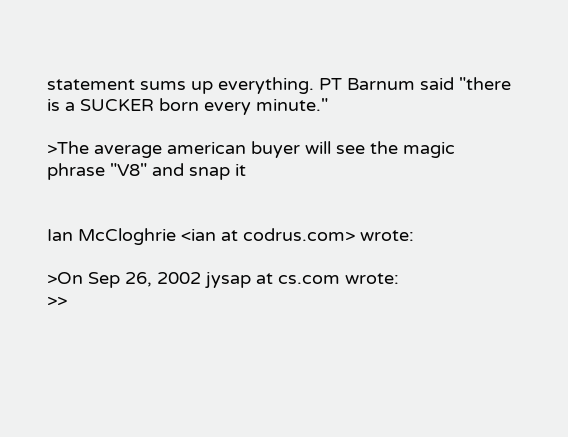statement sums up everything. PT Barnum said "there is a SUCKER born every minute."

>The average american buyer will see the magic phrase "V8" and snap it


Ian McCloghrie <ian at codrus.com> wrote:

>On Sep 26, 2002 jysap at cs.com wrote:
>>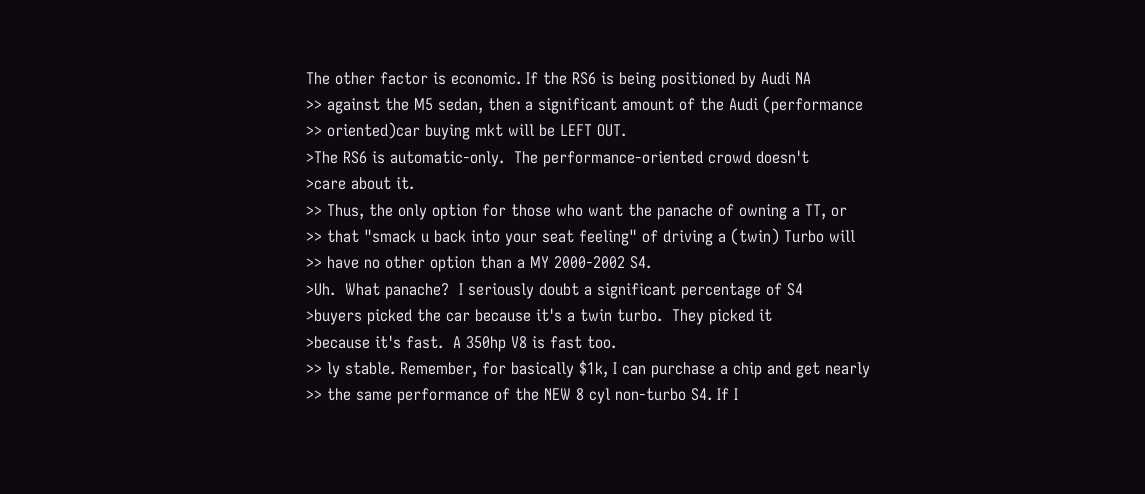The other factor is economic. If the RS6 is being positioned by Audi NA
>> against the M5 sedan, then a significant amount of the Audi (performance
>> oriented)car buying mkt will be LEFT OUT.
>The RS6 is automatic-only.  The performance-oriented crowd doesn't
>care about it.
>> Thus, the only option for those who want the panache of owning a TT, or
>> that "smack u back into your seat feeling" of driving a (twin) Turbo will
>> have no other option than a MY 2000-2002 S4.
>Uh.  What panache?  I seriously doubt a significant percentage of S4
>buyers picked the car because it's a twin turbo.  They picked it
>because it's fast.  A 350hp V8 is fast too.
>> ly stable. Remember, for basically $1k, I can purchase a chip and get nearly
>> the same performance of the NEW 8 cyl non-turbo S4. If I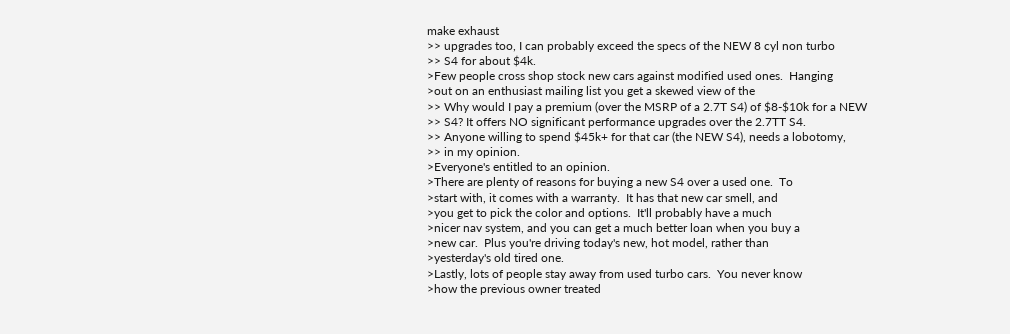make exhaust
>> upgrades too, I can probably exceed the specs of the NEW 8 cyl non turbo
>> S4 for about $4k.
>Few people cross shop stock new cars against modified used ones.  Hanging
>out on an enthusiast mailing list you get a skewed view of the
>> Why would I pay a premium (over the MSRP of a 2.7T S4) of $8-$10k for a NEW
>> S4? It offers NO significant performance upgrades over the 2.7TT S4.
>> Anyone willing to spend $45k+ for that car (the NEW S4), needs a lobotomy,
>> in my opinion.
>Everyone's entitled to an opinion.
>There are plenty of reasons for buying a new S4 over a used one.  To
>start with, it comes with a warranty.  It has that new car smell, and
>you get to pick the color and options.  It'll probably have a much
>nicer nav system, and you can get a much better loan when you buy a
>new car.  Plus you're driving today's new, hot model, rather than
>yesterday's old tired one.
>Lastly, lots of people stay away from used turbo cars.  You never know
>how the previous owner treated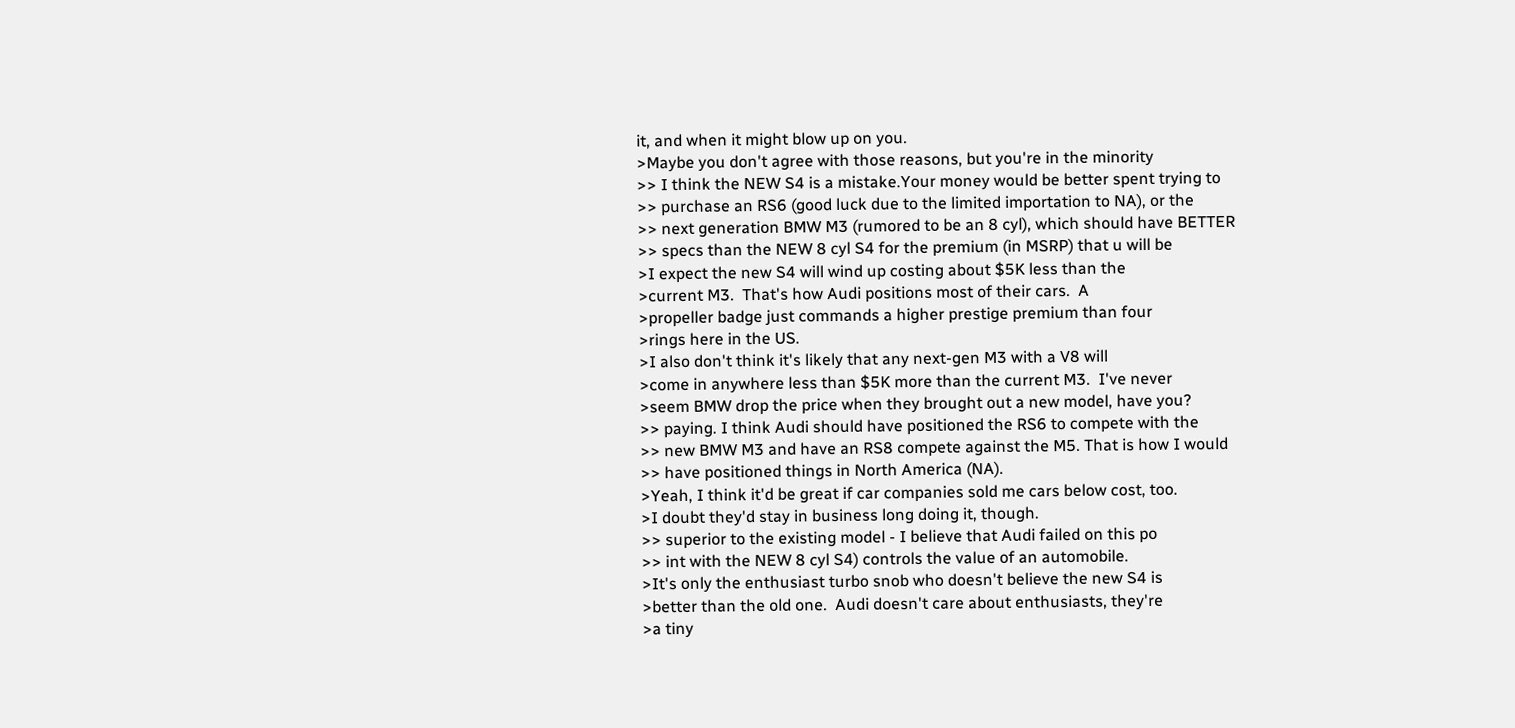it, and when it might blow up on you.
>Maybe you don't agree with those reasons, but you're in the minority
>> I think the NEW S4 is a mistake.Your money would be better spent trying to
>> purchase an RS6 (good luck due to the limited importation to NA), or the
>> next generation BMW M3 (rumored to be an 8 cyl), which should have BETTER
>> specs than the NEW 8 cyl S4 for the premium (in MSRP) that u will be
>I expect the new S4 will wind up costing about $5K less than the
>current M3.  That's how Audi positions most of their cars.  A
>propeller badge just commands a higher prestige premium than four
>rings here in the US.
>I also don't think it's likely that any next-gen M3 with a V8 will
>come in anywhere less than $5K more than the current M3.  I've never
>seem BMW drop the price when they brought out a new model, have you?
>> paying. I think Audi should have positioned the RS6 to compete with the
>> new BMW M3 and have an RS8 compete against the M5. That is how I would
>> have positioned things in North America (NA).
>Yeah, I think it'd be great if car companies sold me cars below cost, too.
>I doubt they'd stay in business long doing it, though.
>> superior to the existing model - I believe that Audi failed on this po
>> int with the NEW 8 cyl S4) controls the value of an automobile.
>It's only the enthusiast turbo snob who doesn't believe the new S4 is
>better than the old one.  Audi doesn't care about enthusiasts, they're
>a tiny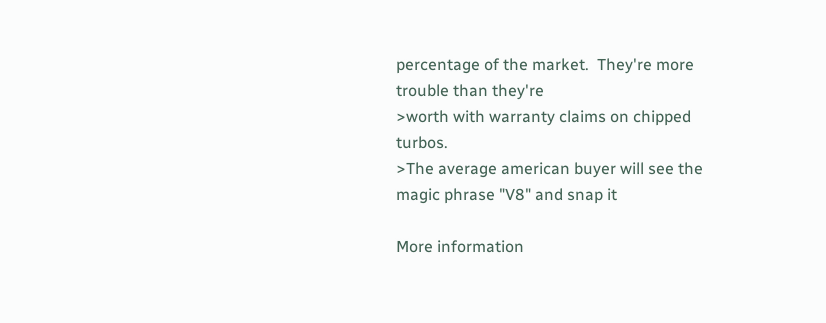percentage of the market.  They're more trouble than they're
>worth with warranty claims on chipped turbos.
>The average american buyer will see the magic phrase "V8" and snap it

More information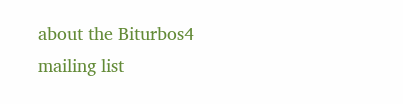about the Biturbos4 mailing list